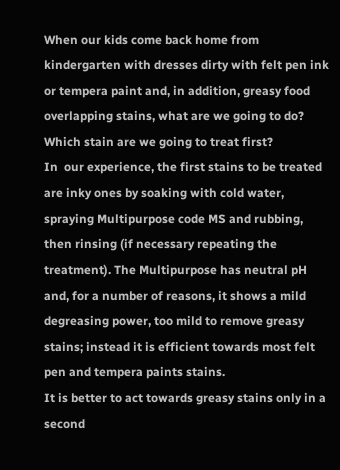When our kids come back home from kindergarten with dresses dirty with felt pen ink or tempera paint and, in addition, greasy food overlapping stains, what are we going to do?
Which stain are we going to treat first?
In  our experience, the first stains to be treated are inky ones by soaking with cold water, spraying Multipurpose code MS and rubbing, then rinsing (if necessary repeating the treatment). The Multipurpose has neutral pH and, for a number of reasons, it shows a mild degreasing power, too mild to remove greasy stains; instead it is efficient towards most felt pen and tempera paints stains.
It is better to act towards greasy stains only in a second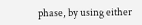phase, by using either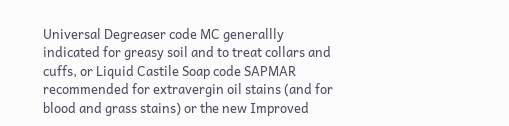Universal Degreaser code MC generallly indicated for greasy soil and to treat collars and cuffs, or Liquid Castile Soap code SAPMAR recommended for extravergin oil stains (and for blood and grass stains) or the new Improved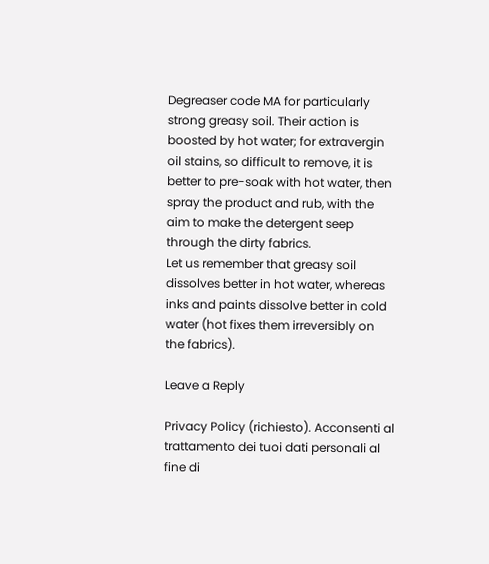Degreaser code MA for particularly strong greasy soil. Their action is boosted by hot water; for extravergin oil stains, so difficult to remove, it is better to pre-soak with hot water, then spray the product and rub, with the aim to make the detergent seep through the dirty fabrics.
Let us remember that greasy soil dissolves better in hot water, whereas inks and paints dissolve better in cold water (hot fixes them irreversibly on the fabrics).

Leave a Reply

Privacy Policy (richiesto). Acconsenti al trattamento dei tuoi dati personali al fine di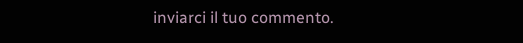inviarci il tuo commento.